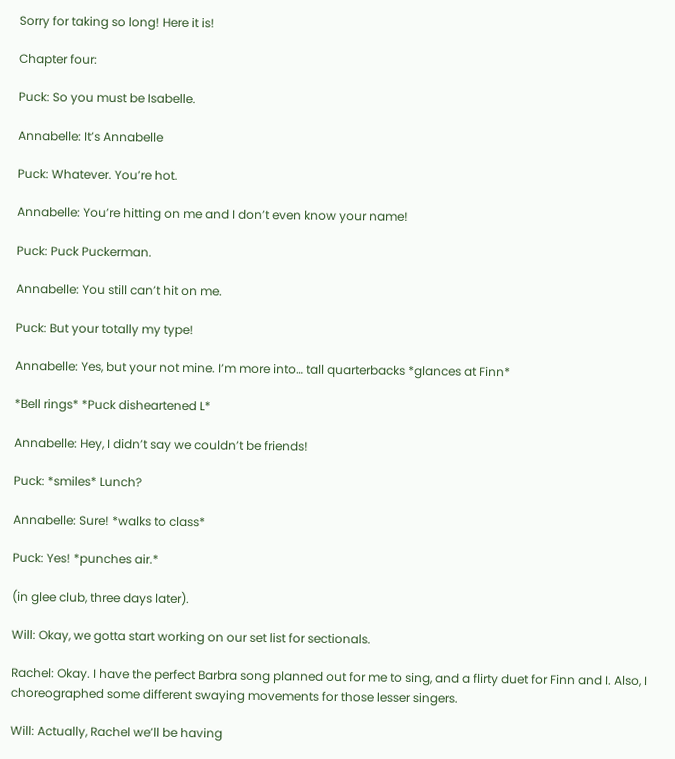Sorry for taking so long! Here it is!

Chapter four:

Puck: So you must be Isabelle.

Annabelle: It’s Annabelle

Puck: Whatever. You’re hot.

Annabelle: You’re hitting on me and I don’t even know your name!

Puck: Puck Puckerman.

Annabelle: You still can’t hit on me.

Puck: But your totally my type!

Annabelle: Yes, but your not mine. I’m more into… tall quarterbacks *glances at Finn*

*Bell rings* *Puck disheartened L*

Annabelle: Hey, I didn’t say we couldn’t be friends!

Puck: *smiles* Lunch?

Annabelle: Sure! *walks to class*

Puck: Yes! *punches air.*

(in glee club, three days later).

Will: Okay, we gotta start working on our set list for sectionals.

Rachel: Okay. I have the perfect Barbra song planned out for me to sing, and a flirty duet for Finn and I. Also, I choreographed some different swaying movements for those lesser singers.

Will: Actually, Rachel we’ll be having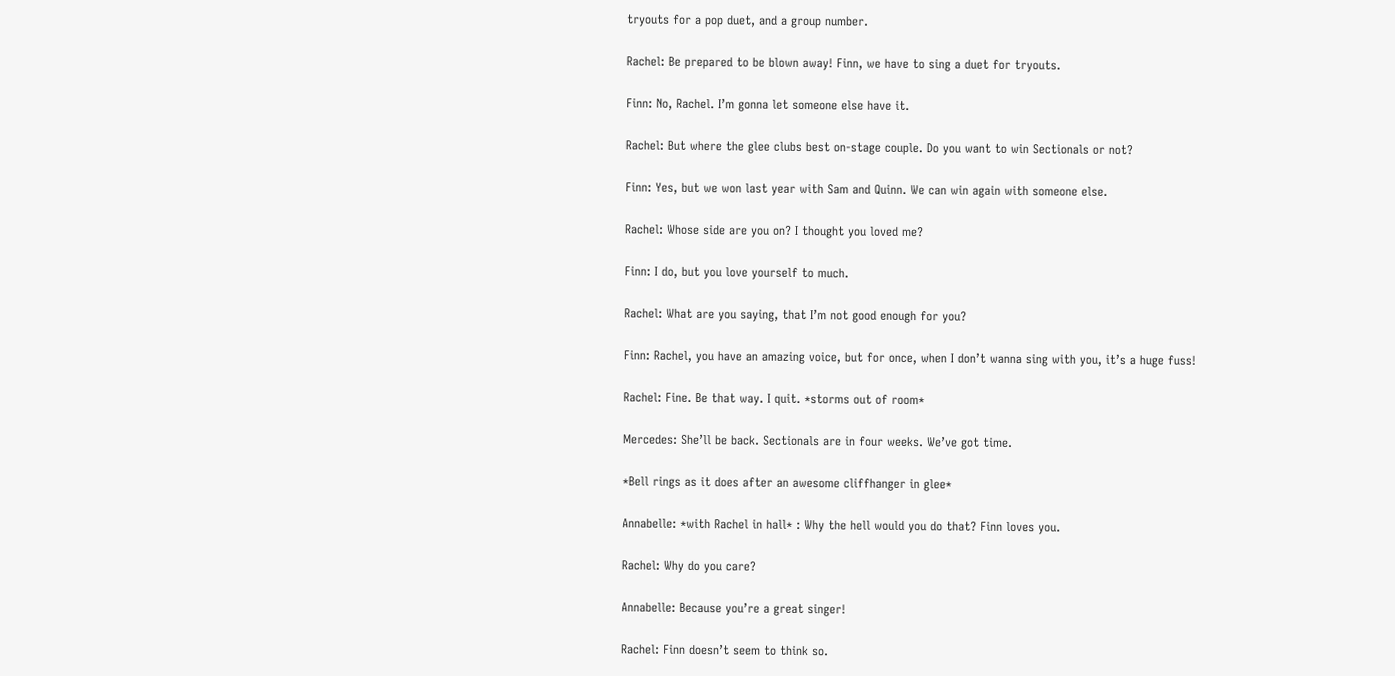tryouts for a pop duet, and a group number.

Rachel: Be prepared to be blown away! Finn, we have to sing a duet for tryouts.

Finn: No, Rachel. I’m gonna let someone else have it.

Rachel: But where the glee clubs best on-stage couple. Do you want to win Sectionals or not?

Finn: Yes, but we won last year with Sam and Quinn. We can win again with someone else.

Rachel: Whose side are you on? I thought you loved me?

Finn: I do, but you love yourself to much.

Rachel: What are you saying, that I’m not good enough for you?

Finn: Rachel, you have an amazing voice, but for once, when I don’t wanna sing with you, it’s a huge fuss!

Rachel: Fine. Be that way. I quit. *storms out of room*

Mercedes: She’ll be back. Sectionals are in four weeks. We’ve got time.

*Bell rings as it does after an awesome cliffhanger in glee*

Annabelle: *with Rachel in hall* : Why the hell would you do that? Finn loves you.

Rachel: Why do you care?

Annabelle: Because you’re a great singer!

Rachel: Finn doesn’t seem to think so.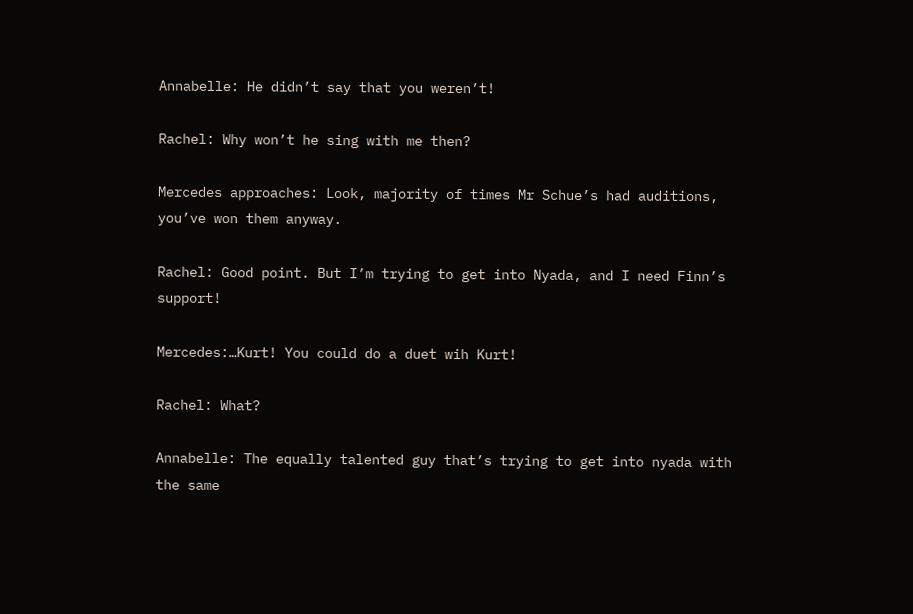Annabelle: He didn’t say that you weren’t!

Rachel: Why won’t he sing with me then?

Mercedes approaches: Look, majority of times Mr Schue’s had auditions, you’ve won them anyway.

Rachel: Good point. But I’m trying to get into Nyada, and I need Finn’s support!

Mercedes:…Kurt! You could do a duet wih Kurt!

Rachel: What?

Annabelle: The equally talented guy that’s trying to get into nyada with the same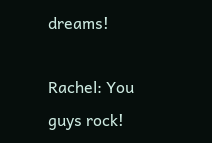dreams!

Rachel: You guys rock!